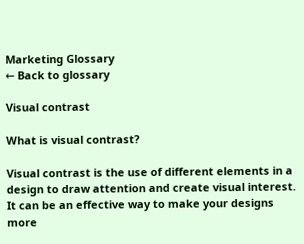Marketing Glossary
← Back to glossary

Visual contrast

What is visual contrast?

Visual contrast is the use of different elements in a design to draw attention and create visual interest. It can be an effective way to make your designs more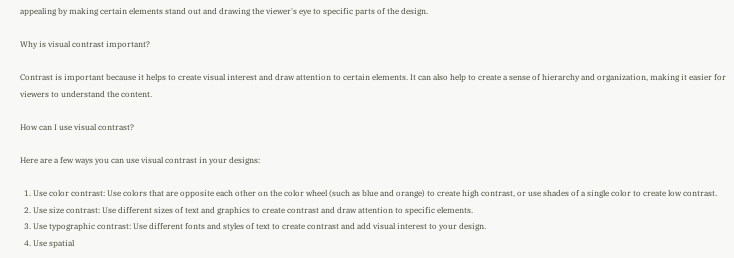appealing by making certain elements stand out and drawing the viewer's eye to specific parts of the design.

Why is visual contrast important?

Contrast is important because it helps to create visual interest and draw attention to certain elements. It can also help to create a sense of hierarchy and organization, making it easier for viewers to understand the content.

How can I use visual contrast?

Here are a few ways you can use visual contrast in your designs:

  1. Use color contrast: Use colors that are opposite each other on the color wheel (such as blue and orange) to create high contrast, or use shades of a single color to create low contrast.
  2. Use size contrast: Use different sizes of text and graphics to create contrast and draw attention to specific elements.
  3. Use typographic contrast: Use different fonts and styles of text to create contrast and add visual interest to your design.
  4. Use spatial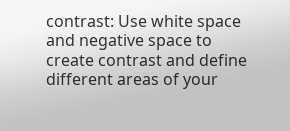contrast: Use white space and negative space to create contrast and define different areas of your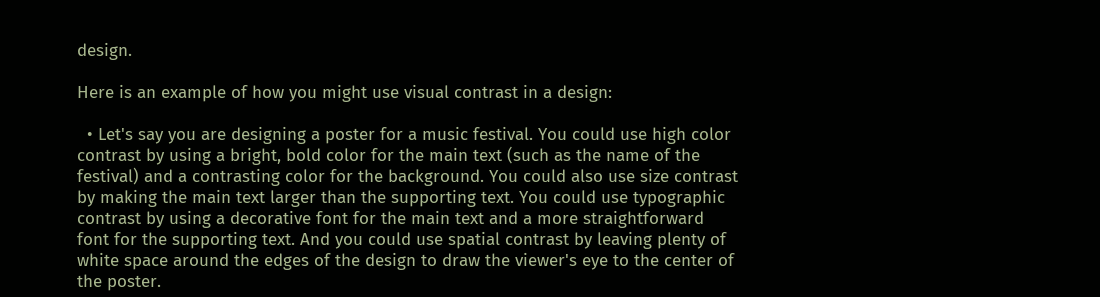design.

Here is an example of how you might use visual contrast in a design:

  • Let's say you are designing a poster for a music festival. You could use high color contrast by using a bright, bold color for the main text (such as the name of the festival) and a contrasting color for the background. You could also use size contrast by making the main text larger than the supporting text. You could use typographic contrast by using a decorative font for the main text and a more straightforward font for the supporting text. And you could use spatial contrast by leaving plenty of white space around the edges of the design to draw the viewer's eye to the center of the poster.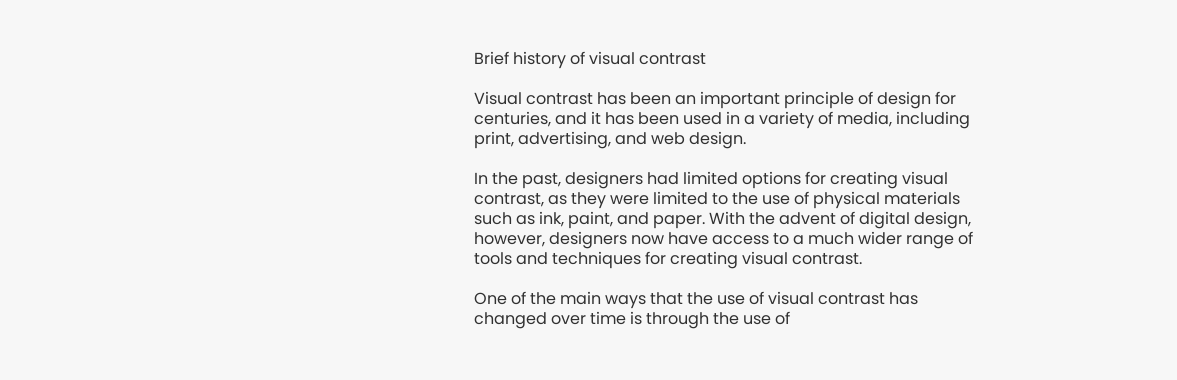Brief history of visual contrast

Visual contrast has been an important principle of design for centuries, and it has been used in a variety of media, including print, advertising, and web design.

In the past, designers had limited options for creating visual contrast, as they were limited to the use of physical materials such as ink, paint, and paper. With the advent of digital design, however, designers now have access to a much wider range of tools and techniques for creating visual contrast.

One of the main ways that the use of visual contrast has changed over time is through the use of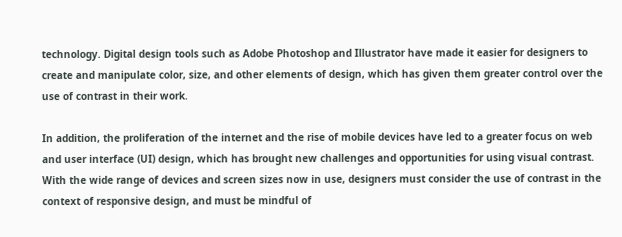technology. Digital design tools such as Adobe Photoshop and Illustrator have made it easier for designers to create and manipulate color, size, and other elements of design, which has given them greater control over the use of contrast in their work.

In addition, the proliferation of the internet and the rise of mobile devices have led to a greater focus on web and user interface (UI) design, which has brought new challenges and opportunities for using visual contrast. With the wide range of devices and screen sizes now in use, designers must consider the use of contrast in the context of responsive design, and must be mindful of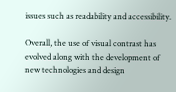issues such as readability and accessibility.

Overall, the use of visual contrast has evolved along with the development of new technologies and design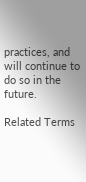practices, and will continue to do so in the future.

Related Terms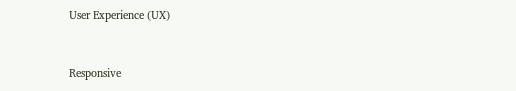User Experience (UX)


Responsive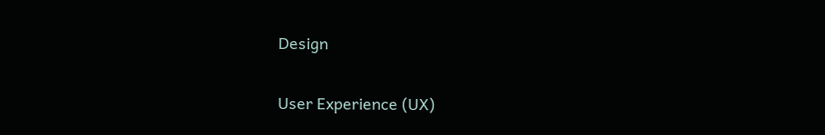Design

User Experience (UX)